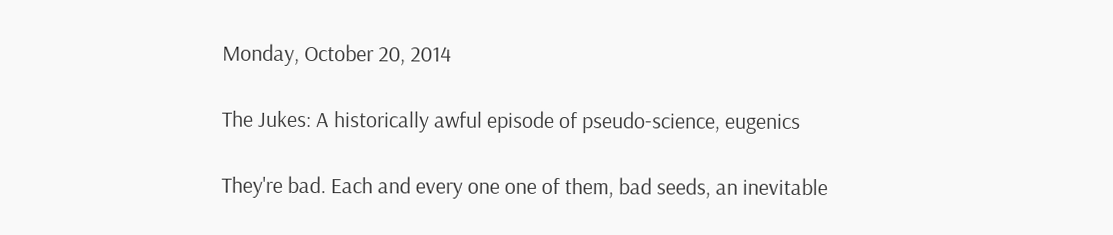Monday, October 20, 2014

The Jukes: A historically awful episode of pseudo-science, eugenics

They're bad. Each and every one one of them, bad seeds, an inevitable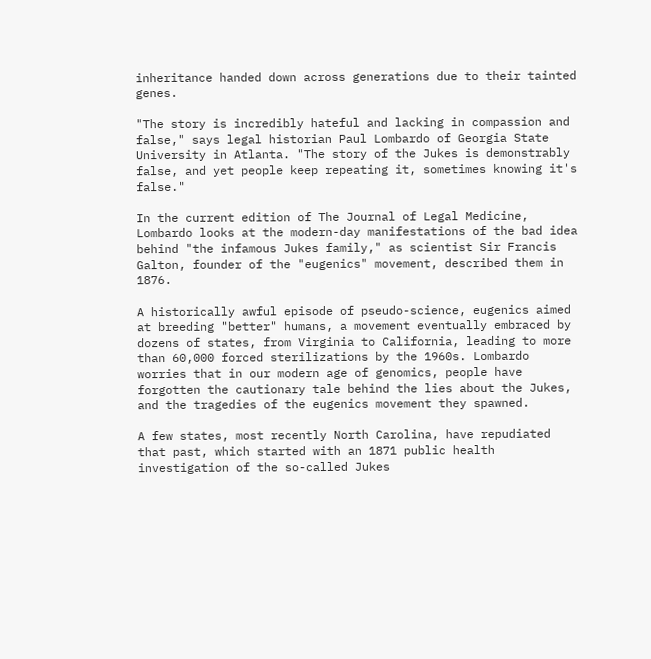inheritance handed down across generations due to their tainted genes.

"The story is incredibly hateful and lacking in compassion and false," says legal historian Paul Lombardo of Georgia State University in Atlanta. "The story of the Jukes is demonstrably false, and yet people keep repeating it, sometimes knowing it's false."

In the current edition of The Journal of Legal Medicine, Lombardo looks at the modern-day manifestations of the bad idea behind "the infamous Jukes family," as scientist Sir Francis Galton, founder of the "eugenics" movement, described them in 1876.

A historically awful episode of pseudo-science, eugenics aimed at breeding "better" humans, a movement eventually embraced by dozens of states, from Virginia to California, leading to more than 60,000 forced sterilizations by the 1960s. Lombardo worries that in our modern age of genomics, people have forgotten the cautionary tale behind the lies about the Jukes, and the tragedies of the eugenics movement they spawned.

A few states, most recently North Carolina, have repudiated that past, which started with an 1871 public health investigation of the so-called Jukes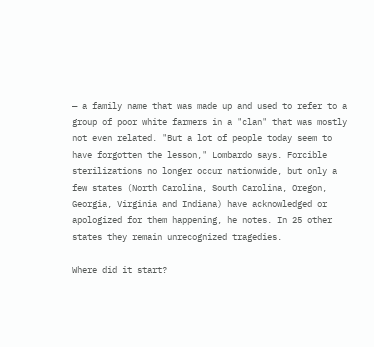— a family name that was made up and used to refer to a group of poor white farmers in a "clan" that was mostly not even related. "But a lot of people today seem to have forgotten the lesson," Lombardo says. Forcible sterilizations no longer occur nationwide, but only a few states (North Carolina, South Carolina, Oregon, Georgia, Virginia and Indiana) have acknowledged or apologized for them happening, he notes. In 25 other states they remain unrecognized tragedies.

Where did it start?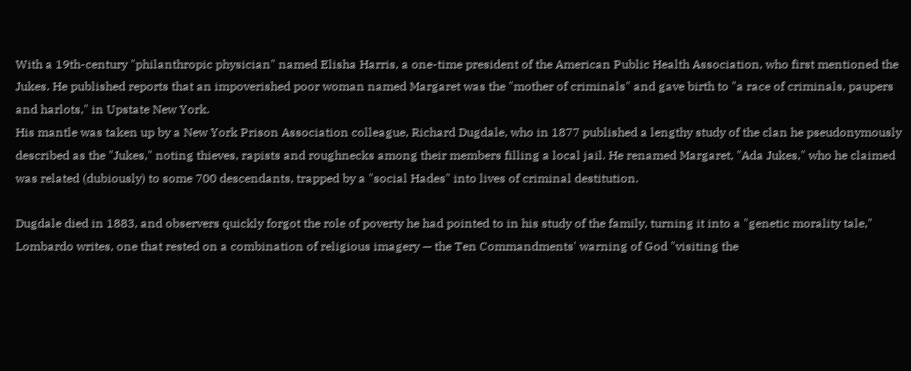With a 19th-century "philanthropic physician" named Elisha Harris, a one-time president of the American Public Health Association, who first mentioned the Jukes. He published reports that an impoverished poor woman named Margaret was the "mother of criminals" and gave birth to "a race of criminals, paupers and harlots," in Upstate New York.
His mantle was taken up by a New York Prison Association colleague, Richard Dugdale, who in 1877 published a lengthy study of the clan he pseudonymously described as the "Jukes," noting thieves, rapists and roughnecks among their members filling a local jail. He renamed Margaret, "Ada Jukes," who he claimed was related (dubiously) to some 700 descendants, trapped by a "social Hades" into lives of criminal destitution.

Dugdale died in 1883, and observers quickly forgot the role of poverty he had pointed to in his study of the family, turning it into a "genetic morality tale," Lombardo writes, one that rested on a combination of religious imagery — the Ten Commandments' warning of God "visiting the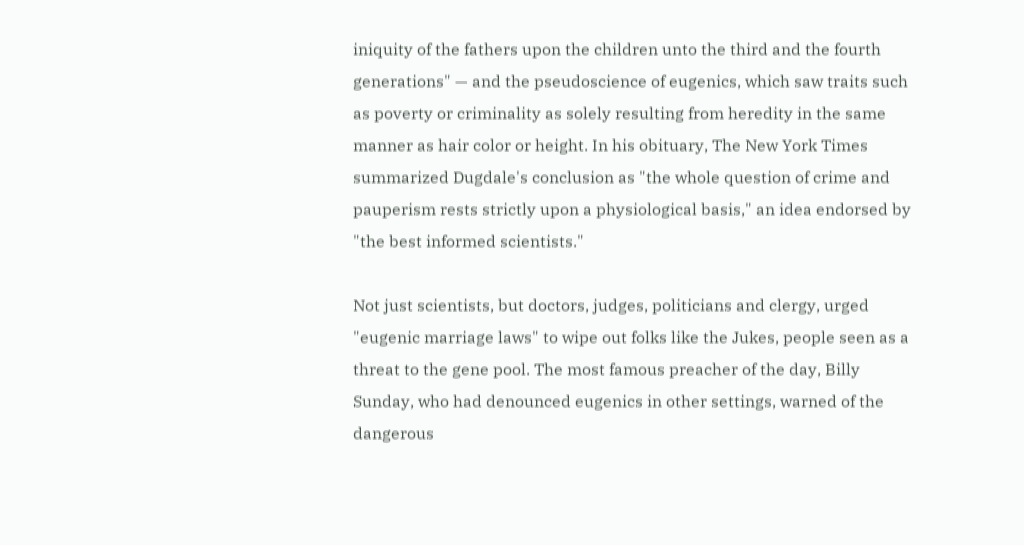iniquity of the fathers upon the children unto the third and the fourth generations" — and the pseudoscience of eugenics, which saw traits such as poverty or criminality as solely resulting from heredity in the same manner as hair color or height. In his obituary, The New York Times summarized Dugdale's conclusion as "the whole question of crime and pauperism rests strictly upon a physiological basis," an idea endorsed by "the best informed scientists."

Not just scientists, but doctors, judges, politicians and clergy, urged "eugenic marriage laws" to wipe out folks like the Jukes, people seen as a threat to the gene pool. The most famous preacher of the day, Billy Sunday, who had denounced eugenics in other settings, warned of the dangerous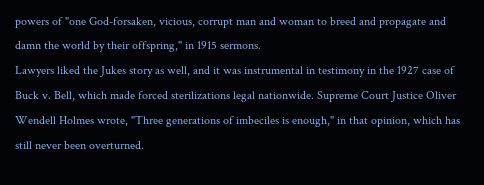powers of "one God-forsaken, vicious, corrupt man and woman to breed and propagate and damn the world by their offspring," in 1915 sermons.
Lawyers liked the Jukes story as well, and it was instrumental in testimony in the 1927 case of Buck v. Bell, which made forced sterilizations legal nationwide. Supreme Court Justice Oliver Wendell Holmes wrote, "Three generations of imbeciles is enough," in that opinion, which has still never been overturned.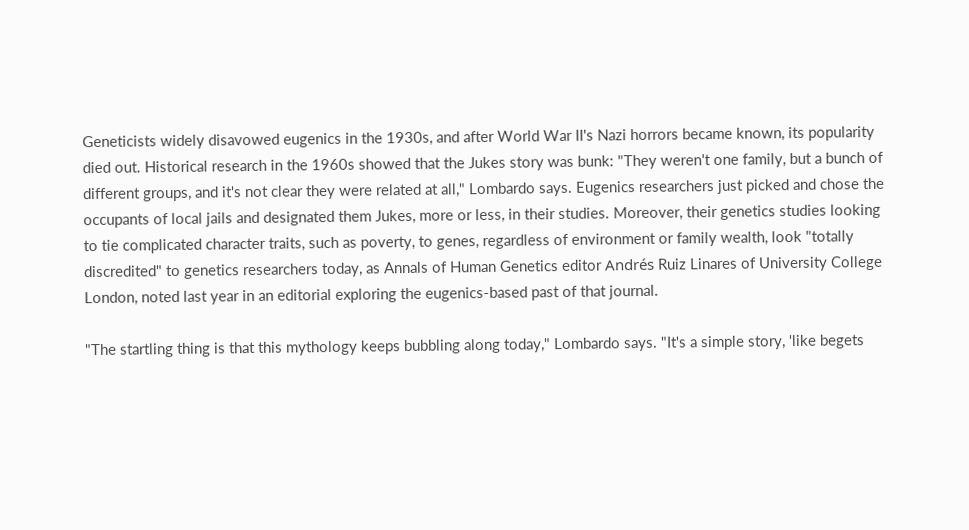Geneticists widely disavowed eugenics in the 1930s, and after World War II's Nazi horrors became known, its popularity died out. Historical research in the 1960s showed that the Jukes story was bunk: "They weren't one family, but a bunch of different groups, and it's not clear they were related at all," Lombardo says. Eugenics researchers just picked and chose the occupants of local jails and designated them Jukes, more or less, in their studies. Moreover, their genetics studies looking to tie complicated character traits, such as poverty, to genes, regardless of environment or family wealth, look "totally discredited" to genetics researchers today, as Annals of Human Genetics editor Andrés Ruiz Linares of University College London, noted last year in an editorial exploring the eugenics-based past of that journal.

"The startling thing is that this mythology keeps bubbling along today," Lombardo says. "It's a simple story, 'like begets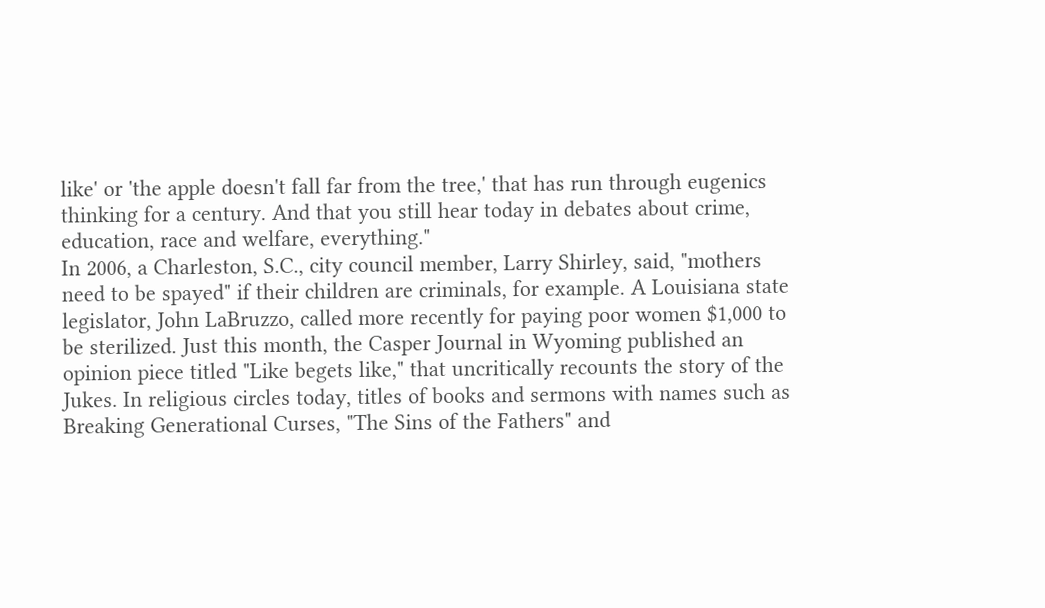like' or 'the apple doesn't fall far from the tree,' that has run through eugenics thinking for a century. And that you still hear today in debates about crime, education, race and welfare, everything."
In 2006, a Charleston, S.C., city council member, Larry Shirley, said, "mothers need to be spayed" if their children are criminals, for example. A Louisiana state legislator, John LaBruzzo, called more recently for paying poor women $1,000 to be sterilized. Just this month, the Casper Journal in Wyoming published an opinion piece titled "Like begets like," that uncritically recounts the story of the Jukes. In religious circles today, titles of books and sermons with names such as Breaking Generational Curses, "The Sins of the Fathers" and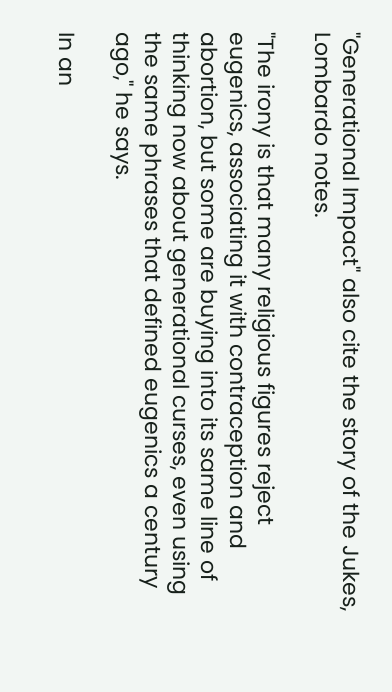"Generational Impact" also cite the story of the Jukes, Lombardo notes.

"The irony is that many religious figures reject eugenics, associating it with contraception and abortion, but some are buying into its same line of thinking now about generational curses, even using the same phrases that defined eugenics a century ago," he says.

In an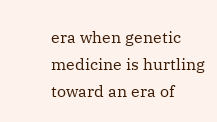era when genetic medicine is hurtling toward an era of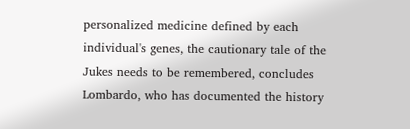personalized medicine defined by each individual's genes, the cautionary tale of the Jukes needs to be remembered, concludes Lombardo, who has documented the history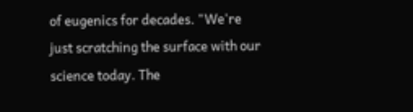of eugenics for decades. "We're just scratching the surface with our science today. The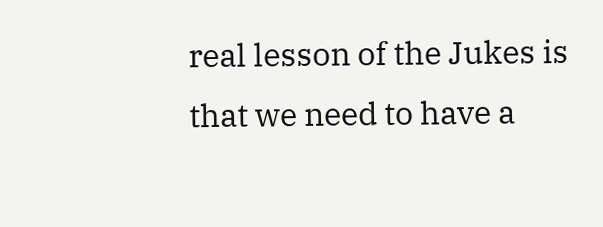real lesson of the Jukes is that we need to have a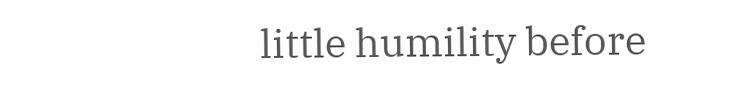little humility before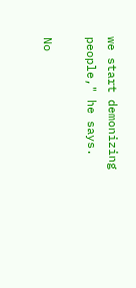we start demonizing people," he says.

No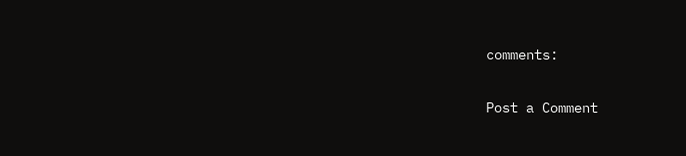comments:

Post a Comment